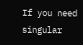If you need singular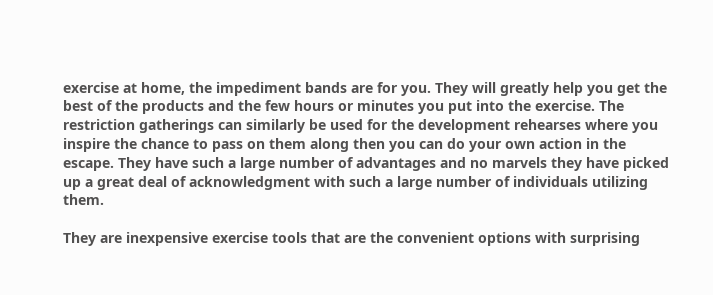exercise at home, the impediment bands are for you. They will greatly help you get the best of the products and the few hours or minutes you put into the exercise. The restriction gatherings can similarly be used for the development rehearses where you inspire the chance to pass on them along then you can do your own action in the escape. They have such a large number of advantages and no marvels they have picked up a great deal of acknowledgment with such a large number of individuals utilizing them.

They are inexpensive exercise tools that are the convenient options with surprising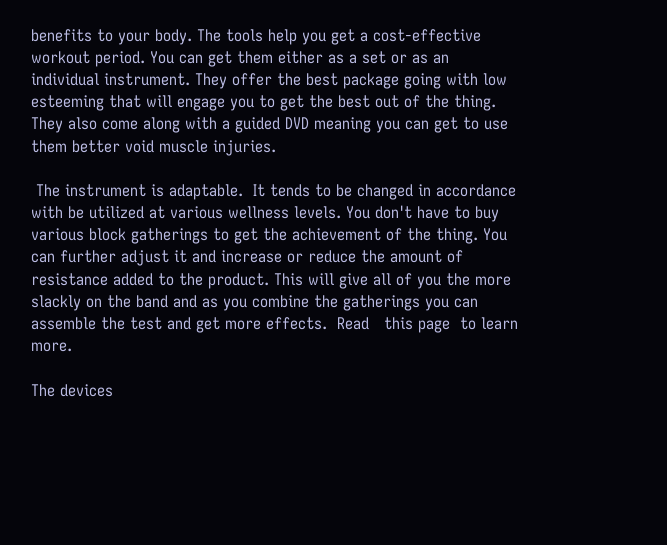benefits to your body. The tools help you get a cost-effective workout period. You can get them either as a set or as an individual instrument. They offer the best package going with low esteeming that will engage you to get the best out of the thing. They also come along with a guided DVD meaning you can get to use them better void muscle injuries.

 The instrument is adaptable.  It tends to be changed in accordance with be utilized at various wellness levels. You don't have to buy various block gatherings to get the achievement of the thing. You can further adjust it and increase or reduce the amount of resistance added to the product. This will give all of you the more slackly on the band and as you combine the gatherings you can assemble the test and get more effects.  Read   this page  to learn more.

The devices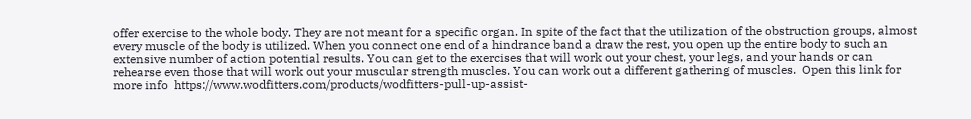offer exercise to the whole body. They are not meant for a specific organ. In spite of the fact that the utilization of the obstruction groups, almost every muscle of the body is utilized. When you connect one end of a hindrance band a draw the rest, you open up the entire body to such an extensive number of action potential results. You can get to the exercises that will work out your chest, your legs, and your hands or can rehearse even those that will work out your muscular strength muscles. You can work out a different gathering of muscles.  Open this link for more info  https://www.wodfitters.com/products/wodfitters-pull-up-assist-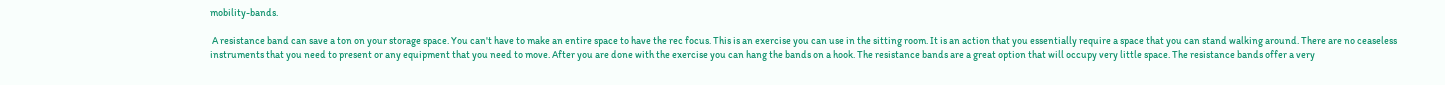mobility-bands.

 A resistance band can save a ton on your storage space. You can't have to make an entire space to have the rec focus. This is an exercise you can use in the sitting room. It is an action that you essentially require a space that you can stand walking around. There are no ceaseless instruments that you need to present or any equipment that you need to move. After you are done with the exercise you can hang the bands on a hook. The resistance bands are a great option that will occupy very little space. The resistance bands offer a very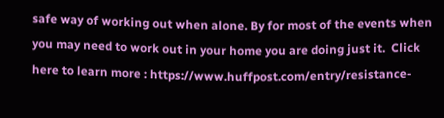safe way of working out when alone. By for most of the events when you may need to work out in your home you are doing just it.  Click here to learn more : https://www.huffpost.com/entry/resistance-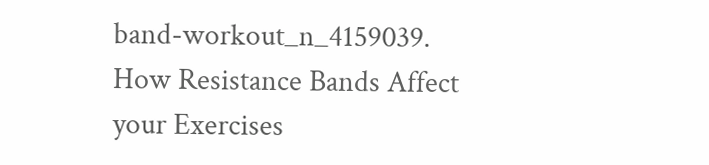band-workout_n_4159039.
How Resistance Bands Affect your Exercises